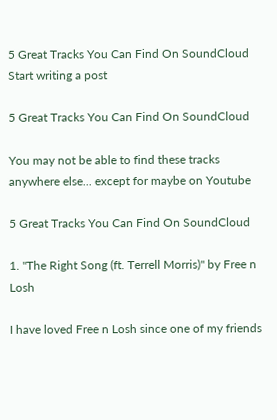5 Great Tracks You Can Find On SoundCloud
Start writing a post

5 Great Tracks You Can Find On SoundCloud

You may not be able to find these tracks anywhere else... except for maybe on Youtube

5 Great Tracks You Can Find On SoundCloud

1. "The Right Song (ft. Terrell Morris)" by Free n Losh

I have loved Free n Losh since one of my friends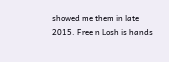showed me them in late 2015. Free n Losh is hands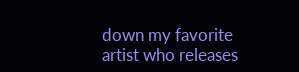down my favorite artist who releases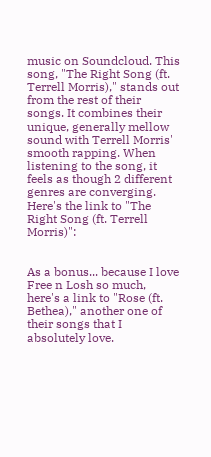music on Soundcloud. This song, "The Right Song (ft. Terrell Morris)," stands out from the rest of their songs. It combines their unique, generally mellow sound with Terrell Morris' smooth rapping. When listening to the song, it feels as though 2 different genres are converging. Here's the link to "The Right Song (ft. Terrell Morris)":


As a bonus... because I love Free n Losh so much, here's a link to "Rose (ft. Bethea)," another one of their songs that I absolutely love.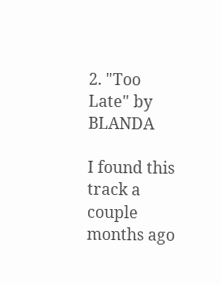2. "Too Late" by BLANDA

I found this track a couple months ago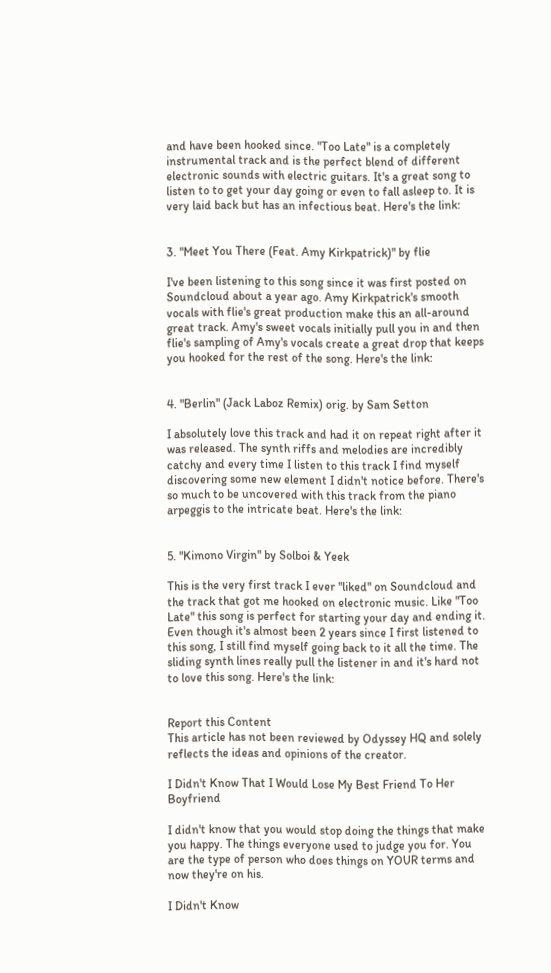and have been hooked since. "Too Late" is a completely instrumental track and is the perfect blend of different electronic sounds with electric guitars. It's a great song to listen to to get your day going or even to fall asleep to. It is very laid back but has an infectious beat. Here's the link:


3. "Meet You There (Feat. Amy Kirkpatrick)" by flie

I've been listening to this song since it was first posted on Soundcloud about a year ago. Amy Kirkpatrick's smooth vocals with flie's great production make this an all-around great track. Amy's sweet vocals initially pull you in and then flie's sampling of Amy's vocals create a great drop that keeps you hooked for the rest of the song. Here's the link:


4. "Berlin" (Jack Laboz Remix) orig. by Sam Setton

I absolutely love this track and had it on repeat right after it was released. The synth riffs and melodies are incredibly catchy and every time I listen to this track I find myself discovering some new element I didn't notice before. There's so much to be uncovered with this track from the piano arpeggis to the intricate beat. Here's the link:


5. "Kimono Virgin" by Solboi & Yeek

This is the very first track I ever "liked" on Soundcloud and the track that got me hooked on electronic music. Like "Too Late" this song is perfect for starting your day and ending it. Even though it's almost been 2 years since I first listened to this song, I still find myself going back to it all the time. The sliding synth lines really pull the listener in and it's hard not to love this song. Here's the link:


Report this Content
This article has not been reviewed by Odyssey HQ and solely reflects the ideas and opinions of the creator.

I Didn't Know That I Would Lose My Best Friend To Her Boyfriend

I didn't know that you would stop doing the things that make you happy. The things everyone used to judge you for. You are the type of person who does things on YOUR terms and now they're on his.

I Didn't Know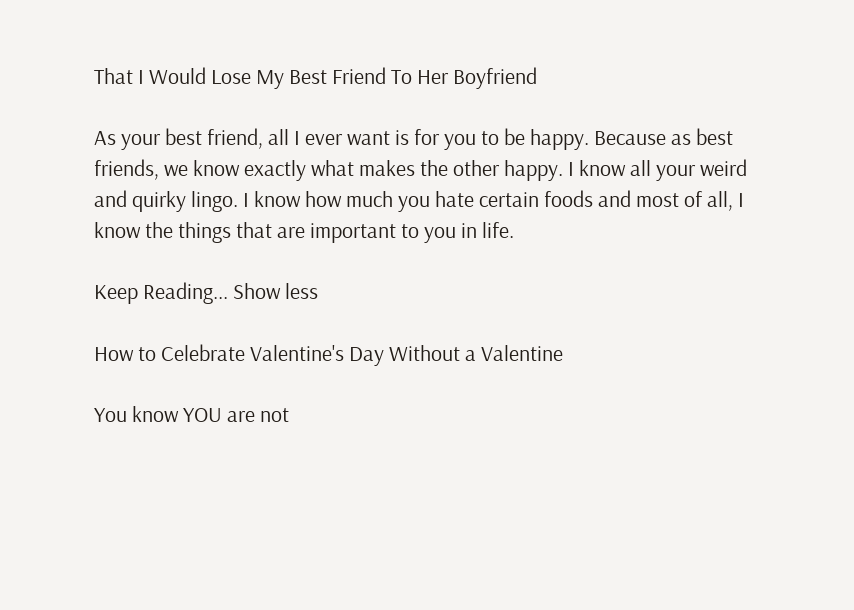That I Would Lose My Best Friend To Her Boyfriend

As your best friend, all I ever want is for you to be happy. Because as best friends, we know exactly what makes the other happy. I know all your weird and quirky lingo. I know how much you hate certain foods and most of all, I know the things that are important to you in life.

Keep Reading... Show less

How to Celebrate Valentine's Day Without a Valentine

You know YOU are not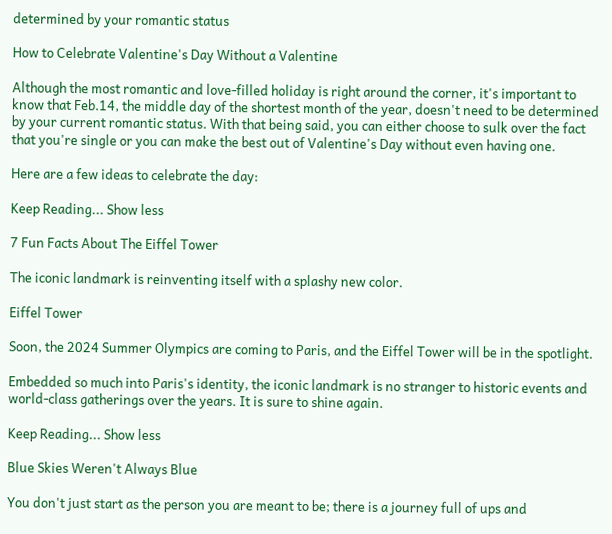determined by your romantic status

How to Celebrate Valentine's Day Without a Valentine

Although the most romantic and love-filled holiday is right around the corner, it's important to know that Feb.14, the middle day of the shortest month of the year, doesn't need to be determined by your current romantic status. With that being said, you can either choose to sulk over the fact that you're single or you can make the best out of Valentine's Day without even having one.

Here are a few ideas to celebrate the day:

Keep Reading... Show less

7 Fun Facts About The Eiffel Tower

The iconic landmark is reinventing itself with a splashy new color.

Eiffel Tower

Soon, the 2024 Summer Olympics are coming to Paris, and the Eiffel Tower will be in the spotlight.

Embedded so much into Paris's identity, the iconic landmark is no stranger to historic events and world-class gatherings over the years. It is sure to shine again.

Keep Reading... Show less

Blue Skies Weren't Always Blue

You don't just start as the person you are meant to be; there is a journey full of ups and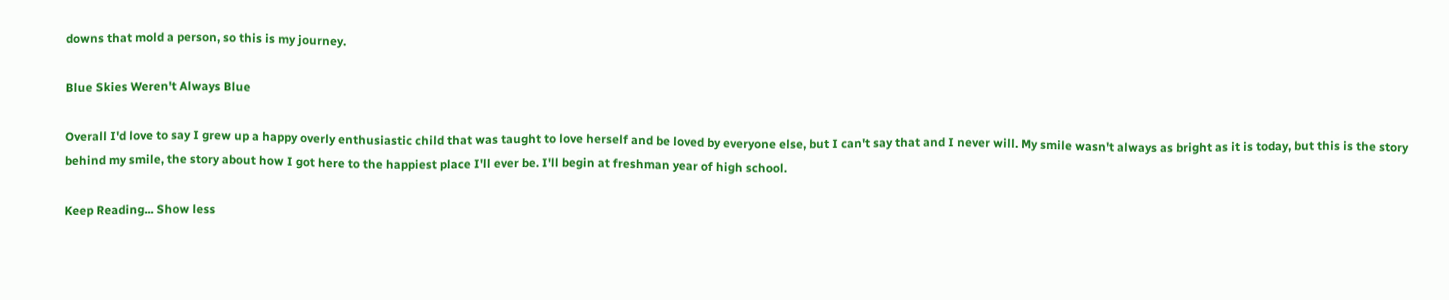downs that mold a person, so this is my journey.

Blue Skies Weren't Always Blue

Overall I'd love to say I grew up a happy overly enthusiastic child that was taught to love herself and be loved by everyone else, but I can't say that and I never will. My smile wasn't always as bright as it is today, but this is the story behind my smile, the story about how I got here to the happiest place I'll ever be. I'll begin at freshman year of high school.

Keep Reading... Show less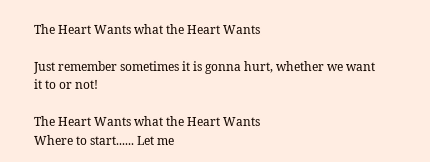The Heart Wants what the Heart Wants

Just remember sometimes it is gonna hurt, whether we want it to or not!

The Heart Wants what the Heart Wants
Where to start...... Let me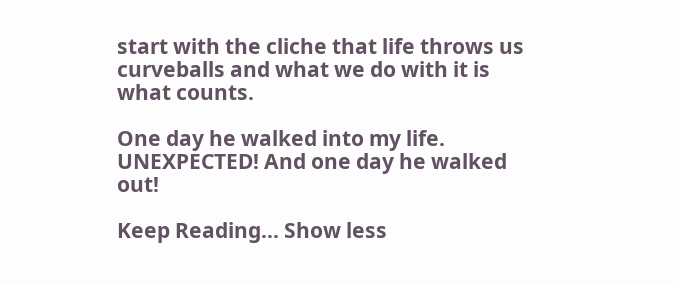start with the cliche that life throws us curveballs and what we do with it is what counts.

One day he walked into my life. UNEXPECTED! And one day he walked out!

Keep Reading... Show less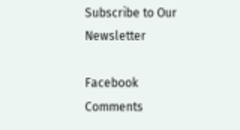Subscribe to Our Newsletter

Facebook Comments